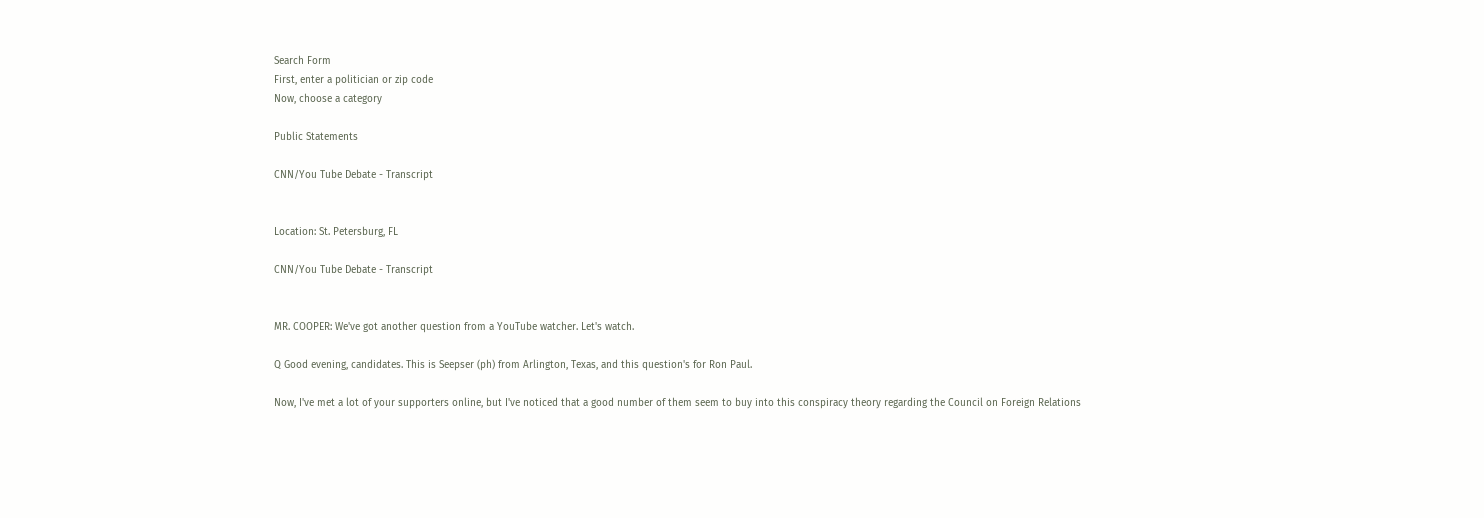Search Form
First, enter a politician or zip code
Now, choose a category

Public Statements

CNN/You Tube Debate - Transcript


Location: St. Petersburg, FL

CNN/You Tube Debate - Transcript


MR. COOPER: We've got another question from a YouTube watcher. Let's watch.

Q Good evening, candidates. This is Seepser (ph) from Arlington, Texas, and this question's for Ron Paul.

Now, I've met a lot of your supporters online, but I've noticed that a good number of them seem to buy into this conspiracy theory regarding the Council on Foreign Relations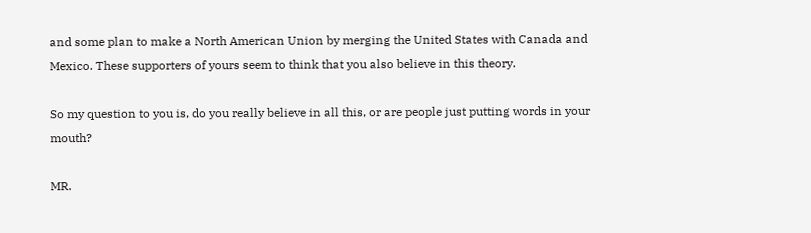and some plan to make a North American Union by merging the United States with Canada and Mexico. These supporters of yours seem to think that you also believe in this theory.

So my question to you is, do you really believe in all this, or are people just putting words in your mouth?

MR.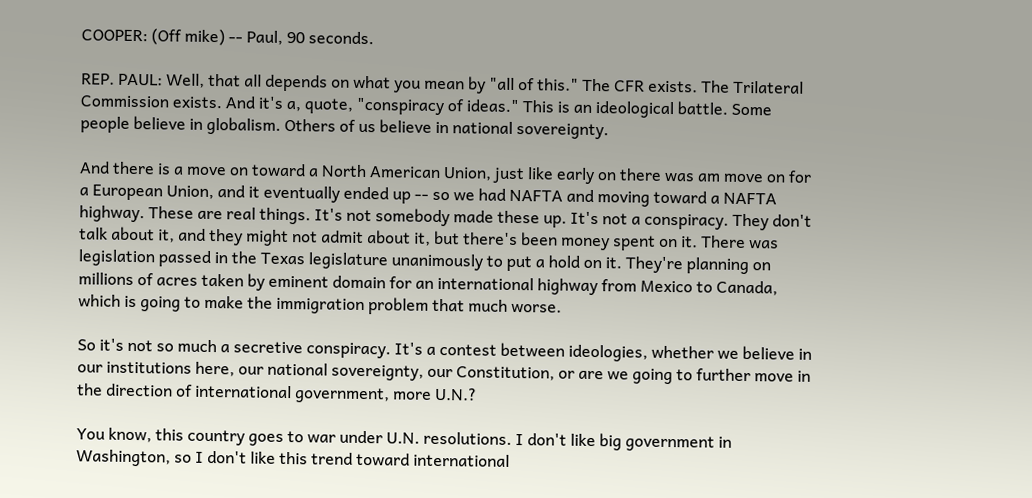COOPER: (Off mike) -- Paul, 90 seconds.

REP. PAUL: Well, that all depends on what you mean by "all of this." The CFR exists. The Trilateral Commission exists. And it's a, quote, "conspiracy of ideas." This is an ideological battle. Some people believe in globalism. Others of us believe in national sovereignty.

And there is a move on toward a North American Union, just like early on there was am move on for a European Union, and it eventually ended up -- so we had NAFTA and moving toward a NAFTA highway. These are real things. It's not somebody made these up. It's not a conspiracy. They don't talk about it, and they might not admit about it, but there's been money spent on it. There was legislation passed in the Texas legislature unanimously to put a hold on it. They're planning on millions of acres taken by eminent domain for an international highway from Mexico to Canada, which is going to make the immigration problem that much worse.

So it's not so much a secretive conspiracy. It's a contest between ideologies, whether we believe in our institutions here, our national sovereignty, our Constitution, or are we going to further move in the direction of international government, more U.N.?

You know, this country goes to war under U.N. resolutions. I don't like big government in Washington, so I don't like this trend toward international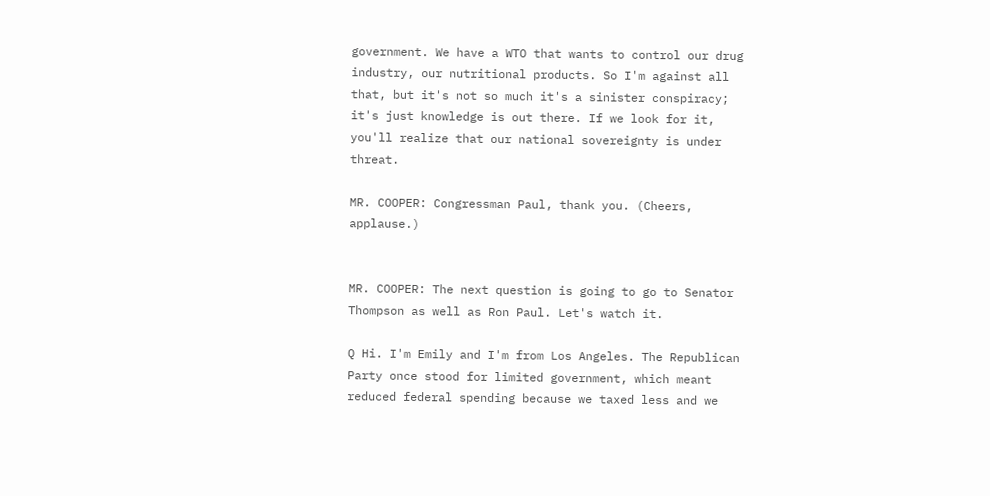government. We have a WTO that wants to control our drug industry, our nutritional products. So I'm against all that, but it's not so much it's a sinister conspiracy; it's just knowledge is out there. If we look for it, you'll realize that our national sovereignty is under threat.

MR. COOPER: Congressman Paul, thank you. (Cheers, applause.)


MR. COOPER: The next question is going to go to Senator Thompson as well as Ron Paul. Let's watch it.

Q Hi. I'm Emily and I'm from Los Angeles. The Republican Party once stood for limited government, which meant reduced federal spending because we taxed less and we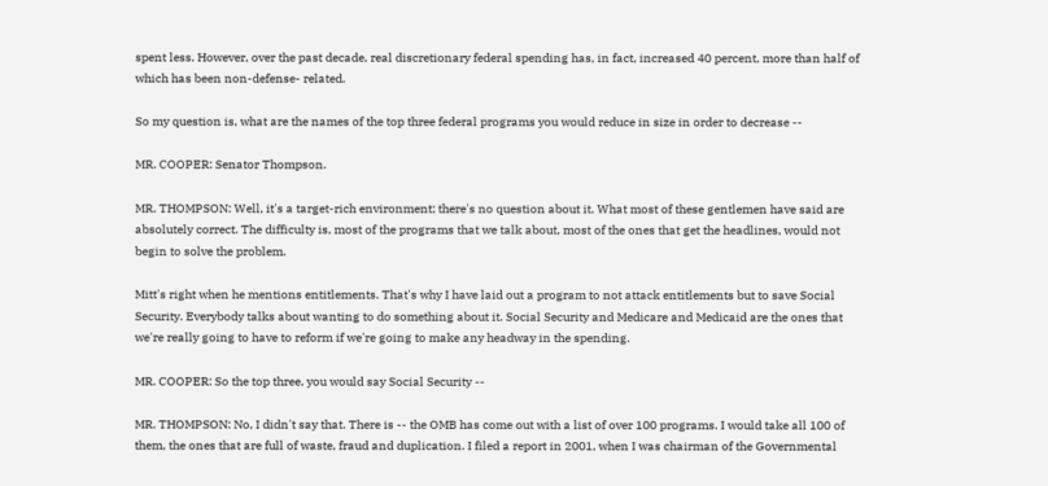spent less. However, over the past decade, real discretionary federal spending has, in fact, increased 40 percent, more than half of which has been non-defense- related.

So my question is, what are the names of the top three federal programs you would reduce in size in order to decrease --

MR. COOPER: Senator Thompson.

MR. THOMPSON: Well, it's a target-rich environment; there's no question about it. What most of these gentlemen have said are absolutely correct. The difficulty is, most of the programs that we talk about, most of the ones that get the headlines, would not begin to solve the problem.

Mitt's right when he mentions entitlements. That's why I have laid out a program to not attack entitlements but to save Social Security. Everybody talks about wanting to do something about it. Social Security and Medicare and Medicaid are the ones that we're really going to have to reform if we're going to make any headway in the spending.

MR. COOPER: So the top three, you would say Social Security --

MR. THOMPSON: No, I didn't say that. There is -- the OMB has come out with a list of over 100 programs. I would take all 100 of them, the ones that are full of waste, fraud and duplication. I filed a report in 2001, when I was chairman of the Governmental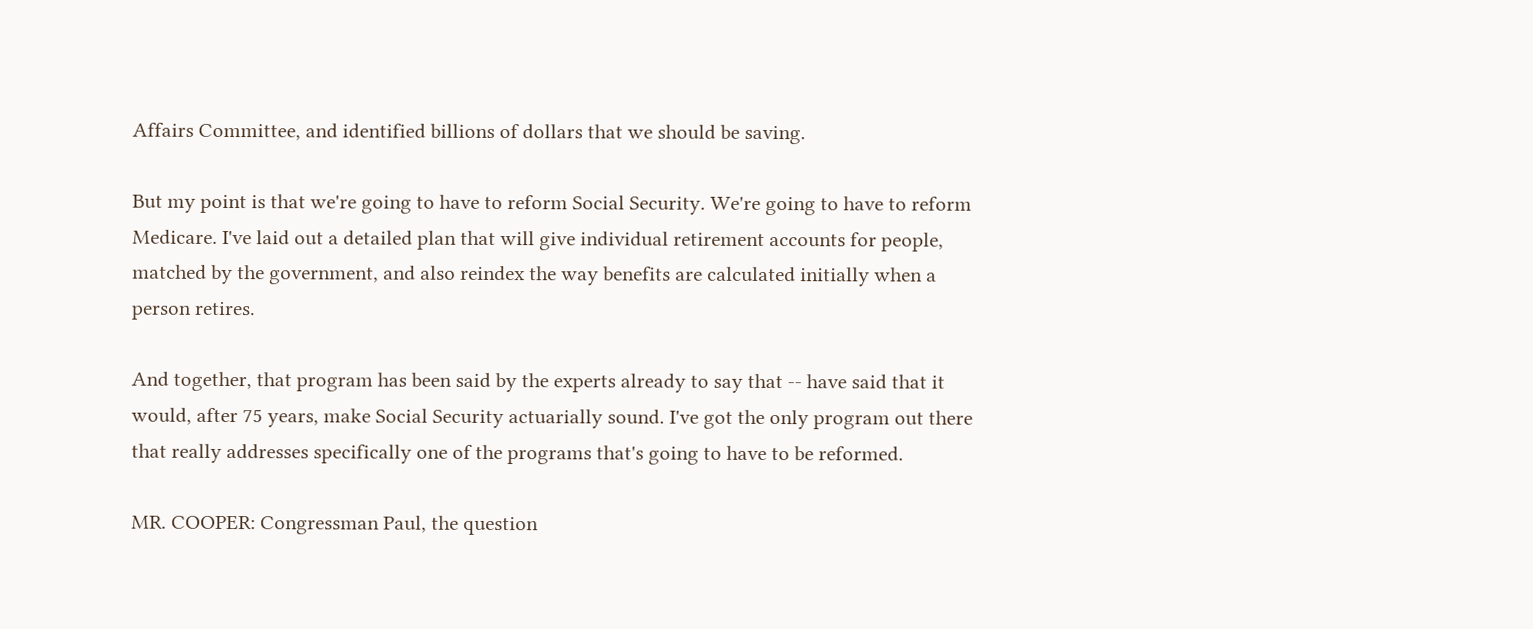Affairs Committee, and identified billions of dollars that we should be saving.

But my point is that we're going to have to reform Social Security. We're going to have to reform Medicare. I've laid out a detailed plan that will give individual retirement accounts for people, matched by the government, and also reindex the way benefits are calculated initially when a person retires.

And together, that program has been said by the experts already to say that -- have said that it would, after 75 years, make Social Security actuarially sound. I've got the only program out there that really addresses specifically one of the programs that's going to have to be reformed.

MR. COOPER: Congressman Paul, the question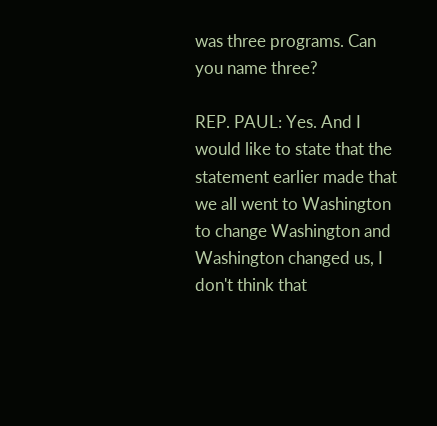was three programs. Can you name three?

REP. PAUL: Yes. And I would like to state that the statement earlier made that we all went to Washington to change Washington and Washington changed us, I don't think that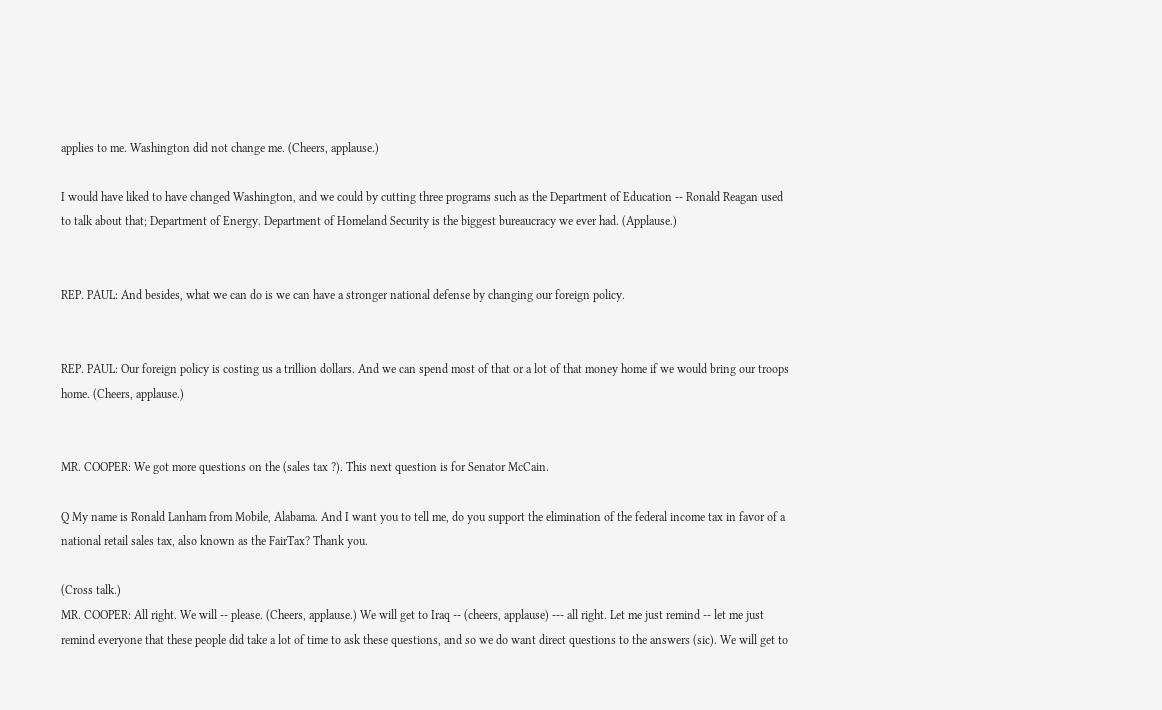applies to me. Washington did not change me. (Cheers, applause.)

I would have liked to have changed Washington, and we could by cutting three programs such as the Department of Education -- Ronald Reagan used to talk about that; Department of Energy. Department of Homeland Security is the biggest bureaucracy we ever had. (Applause.)


REP. PAUL: And besides, what we can do is we can have a stronger national defense by changing our foreign policy.


REP. PAUL: Our foreign policy is costing us a trillion dollars. And we can spend most of that or a lot of that money home if we would bring our troops home. (Cheers, applause.)


MR. COOPER: We got more questions on the (sales tax ?). This next question is for Senator McCain.

Q My name is Ronald Lanham from Mobile, Alabama. And I want you to tell me, do you support the elimination of the federal income tax in favor of a national retail sales tax, also known as the FairTax? Thank you.

(Cross talk.)
MR. COOPER: All right. We will -- please. (Cheers, applause.) We will get to Iraq -- (cheers, applause) --- all right. Let me just remind -- let me just remind everyone that these people did take a lot of time to ask these questions, and so we do want direct questions to the answers (sic). We will get to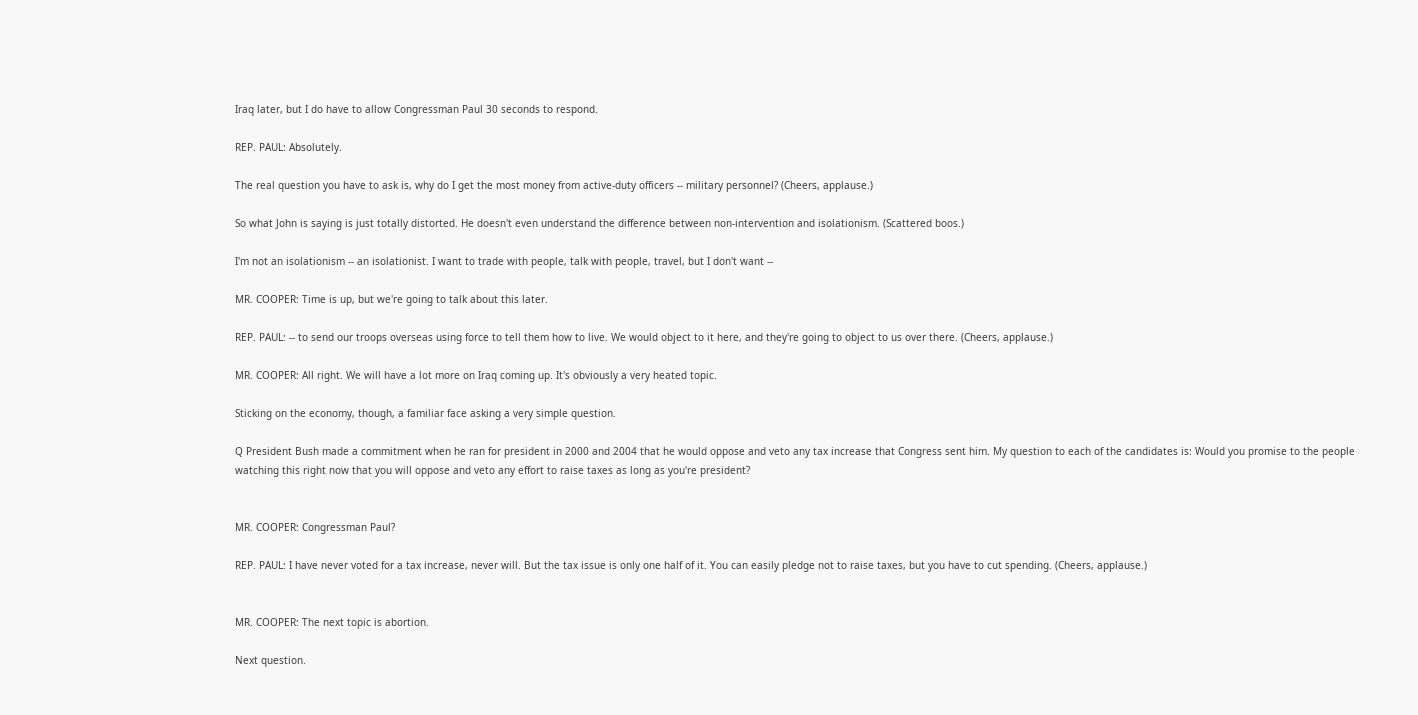Iraq later, but I do have to allow Congressman Paul 30 seconds to respond.

REP. PAUL: Absolutely.

The real question you have to ask is, why do I get the most money from active-duty officers -- military personnel? (Cheers, applause.)

So what John is saying is just totally distorted. He doesn't even understand the difference between non-intervention and isolationism. (Scattered boos.)

I'm not an isolationism -- an isolationist. I want to trade with people, talk with people, travel, but I don't want --

MR. COOPER: Time is up, but we're going to talk about this later.

REP. PAUL: -- to send our troops overseas using force to tell them how to live. We would object to it here, and they're going to object to us over there. (Cheers, applause.)

MR. COOPER: All right. We will have a lot more on Iraq coming up. It's obviously a very heated topic.

Sticking on the economy, though, a familiar face asking a very simple question.

Q President Bush made a commitment when he ran for president in 2000 and 2004 that he would oppose and veto any tax increase that Congress sent him. My question to each of the candidates is: Would you promise to the people watching this right now that you will oppose and veto any effort to raise taxes as long as you're president?


MR. COOPER: Congressman Paul?

REP. PAUL: I have never voted for a tax increase, never will. But the tax issue is only one half of it. You can easily pledge not to raise taxes, but you have to cut spending. (Cheers, applause.)


MR. COOPER: The next topic is abortion.

Next question.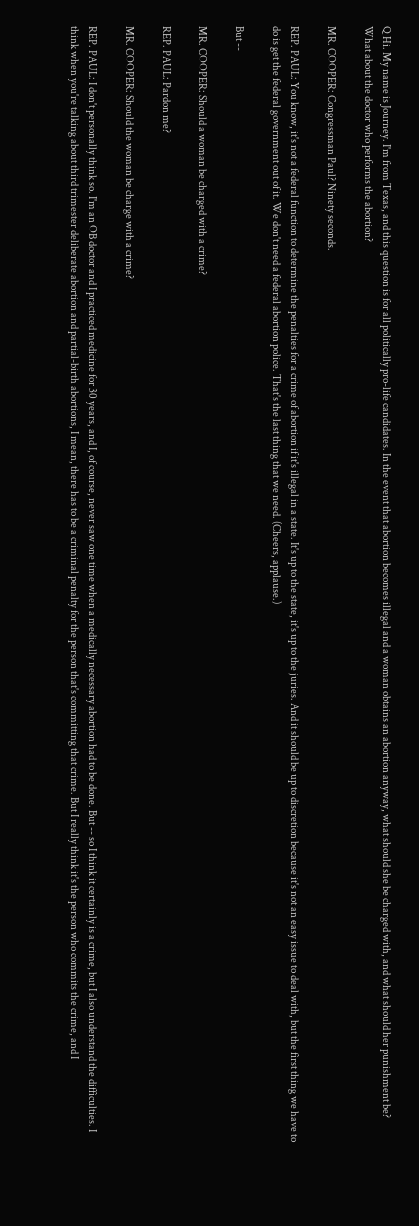Q Hi. My name is Journey. I'm from Texas, and this question is for all politically pro-life candidates. In the event that abortion becomes illegal and a woman obtains an abortion anyway, what should she be charged with, and what should her punishment be? What about the doctor who performs the abortion?

MR. COOPER: Congressman Paul? Ninety seconds.

REP. PAUL: You know, it's not a federal function to determine the penalties for a crime of abortion if it's illegal in a state. It's up to the state, it's up to the juries. And it should be up to discretion because it's not an easy issue to deal with, but the first thing we have to do is get the federal government out of it. We don't need a federal abortion police. That's the last thing that we need. (Cheers, applause.)

But --

MR. COOPER: Should a woman be charged with a crime?

REP. PAUL: Pardon me?

MR. COOPER: Should the woman be charge with a crime?

REP. PAUL: I don't personally think so. I'm an OB doctor and I practiced medicine for 30 years, and I, of course, never saw one time when a medically necessary abortion had to be done. But -- so I think it certainly is a crime, but I also understand the difficulties. I think when you're talking about third trimester deliberate abortion and partial-birth abortions, I mean, there has to be a criminal penalty for the person that's committing that crime. But I really think it's the person who commits the crime, and I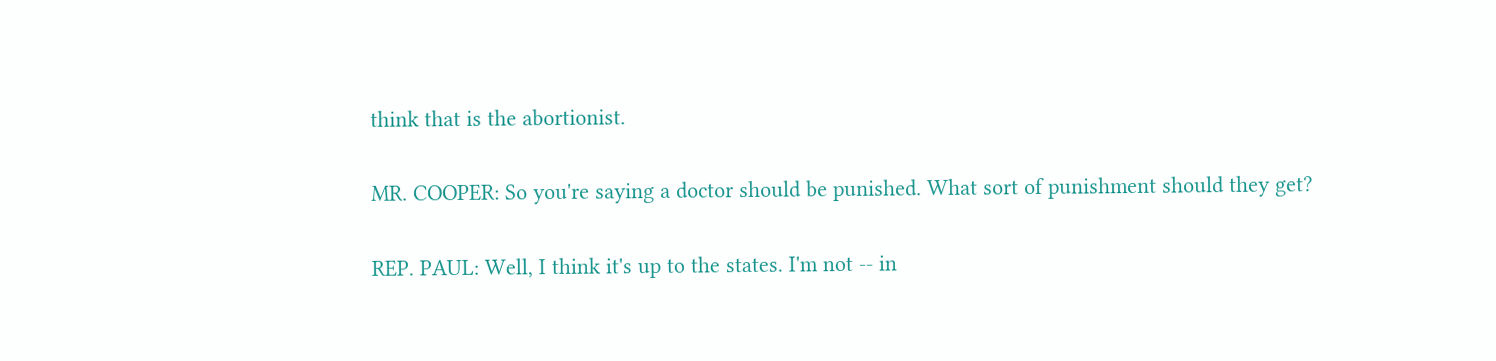think that is the abortionist.

MR. COOPER: So you're saying a doctor should be punished. What sort of punishment should they get?

REP. PAUL: Well, I think it's up to the states. I'm not -- in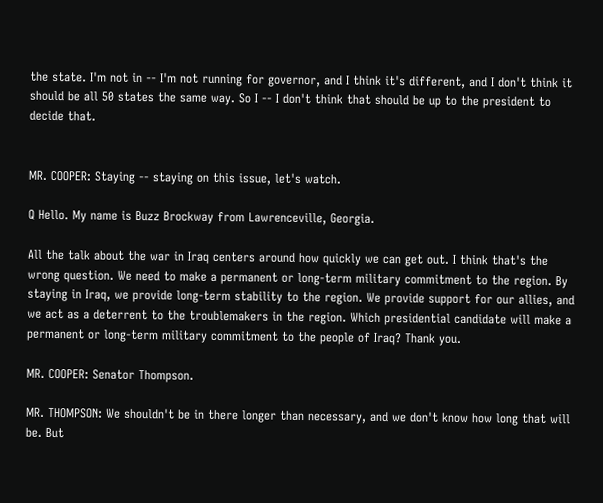the state. I'm not in -- I'm not running for governor, and I think it's different, and I don't think it should be all 50 states the same way. So I -- I don't think that should be up to the president to decide that.


MR. COOPER: Staying -- staying on this issue, let's watch.

Q Hello. My name is Buzz Brockway from Lawrenceville, Georgia.

All the talk about the war in Iraq centers around how quickly we can get out. I think that's the wrong question. We need to make a permanent or long-term military commitment to the region. By staying in Iraq, we provide long-term stability to the region. We provide support for our allies, and we act as a deterrent to the troublemakers in the region. Which presidential candidate will make a permanent or long-term military commitment to the people of Iraq? Thank you.

MR. COOPER: Senator Thompson.

MR. THOMPSON: We shouldn't be in there longer than necessary, and we don't know how long that will be. But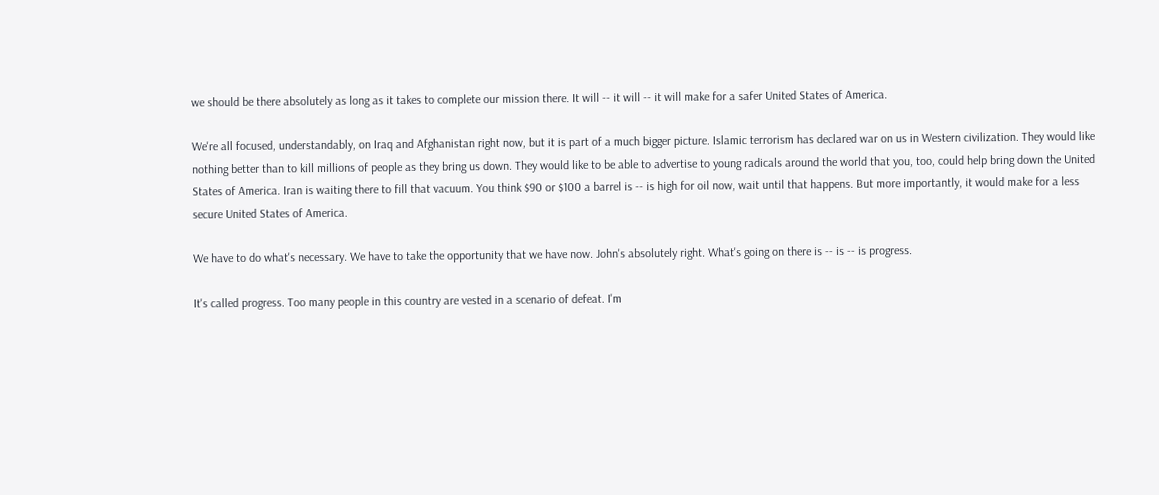we should be there absolutely as long as it takes to complete our mission there. It will -- it will -- it will make for a safer United States of America.

We're all focused, understandably, on Iraq and Afghanistan right now, but it is part of a much bigger picture. Islamic terrorism has declared war on us in Western civilization. They would like nothing better than to kill millions of people as they bring us down. They would like to be able to advertise to young radicals around the world that you, too, could help bring down the United States of America. Iran is waiting there to fill that vacuum. You think $90 or $100 a barrel is -- is high for oil now, wait until that happens. But more importantly, it would make for a less secure United States of America.

We have to do what's necessary. We have to take the opportunity that we have now. John's absolutely right. What's going on there is -- is -- is progress.

It's called progress. Too many people in this country are vested in a scenario of defeat. I'm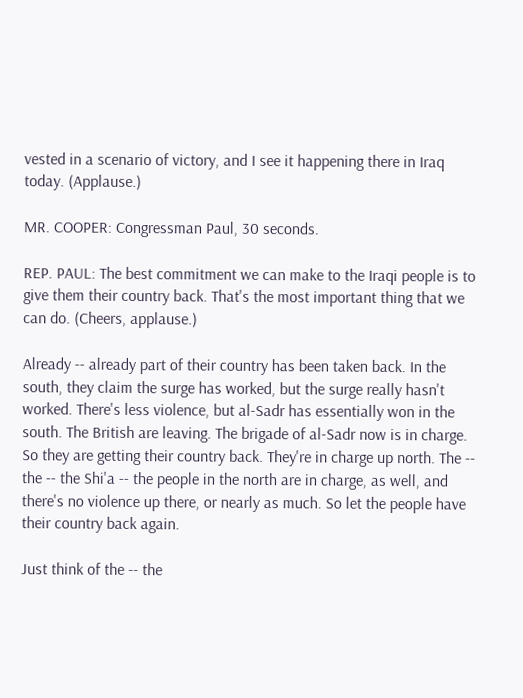vested in a scenario of victory, and I see it happening there in Iraq today. (Applause.)

MR. COOPER: Congressman Paul, 30 seconds.

REP. PAUL: The best commitment we can make to the Iraqi people is to give them their country back. That's the most important thing that we can do. (Cheers, applause.)

Already -- already part of their country has been taken back. In the south, they claim the surge has worked, but the surge really hasn't worked. There's less violence, but al-Sadr has essentially won in the south. The British are leaving. The brigade of al-Sadr now is in charge. So they are getting their country back. They're in charge up north. The -- the -- the Shi'a -- the people in the north are in charge, as well, and there's no violence up there, or nearly as much. So let the people have their country back again.

Just think of the -- the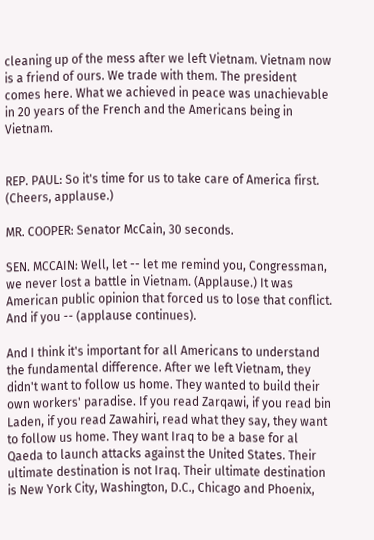cleaning up of the mess after we left Vietnam. Vietnam now is a friend of ours. We trade with them. The president comes here. What we achieved in peace was unachievable in 20 years of the French and the Americans being in Vietnam.


REP. PAUL: So it's time for us to take care of America first. (Cheers, applause.)

MR. COOPER: Senator McCain, 30 seconds.

SEN. MCCAIN: Well, let -- let me remind you, Congressman, we never lost a battle in Vietnam. (Applause.) It was American public opinion that forced us to lose that conflict. And if you -- (applause continues).

And I think it's important for all Americans to understand the fundamental difference. After we left Vietnam, they didn't want to follow us home. They wanted to build their own workers' paradise. If you read Zarqawi, if you read bin Laden, if you read Zawahiri, read what they say, they want to follow us home. They want Iraq to be a base for al Qaeda to launch attacks against the United States. Their ultimate destination is not Iraq. Their ultimate destination is New York City, Washington, D.C., Chicago and Phoenix,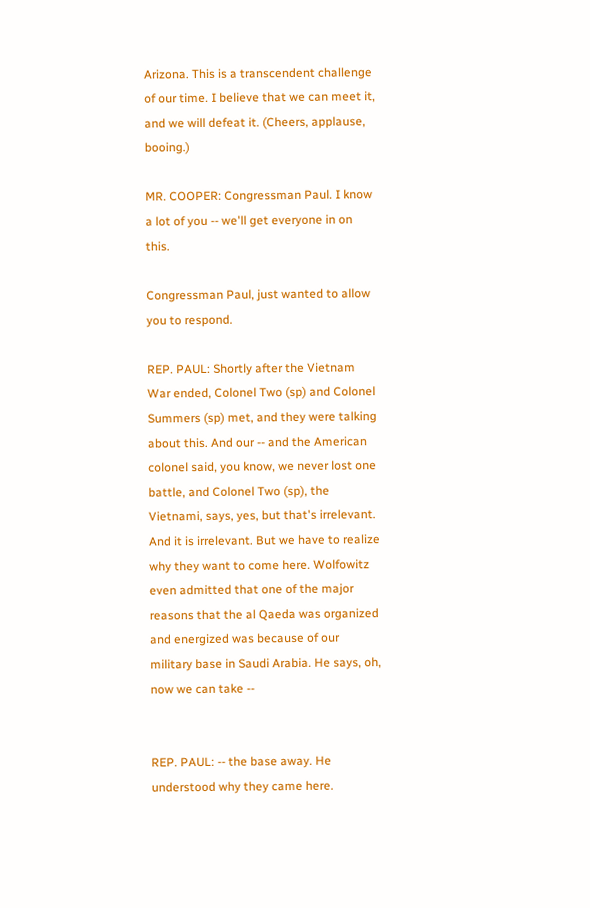Arizona. This is a transcendent challenge of our time. I believe that we can meet it, and we will defeat it. (Cheers, applause, booing.)

MR. COOPER: Congressman Paul. I know a lot of you -- we'll get everyone in on this.

Congressman Paul, just wanted to allow you to respond.

REP. PAUL: Shortly after the Vietnam War ended, Colonel Two (sp) and Colonel Summers (sp) met, and they were talking about this. And our -- and the American colonel said, you know, we never lost one battle, and Colonel Two (sp), the Vietnami, says, yes, but that's irrelevant. And it is irrelevant. But we have to realize why they want to come here. Wolfowitz even admitted that one of the major reasons that the al Qaeda was organized and energized was because of our military base in Saudi Arabia. He says, oh, now we can take --


REP. PAUL: -- the base away. He understood why they came here.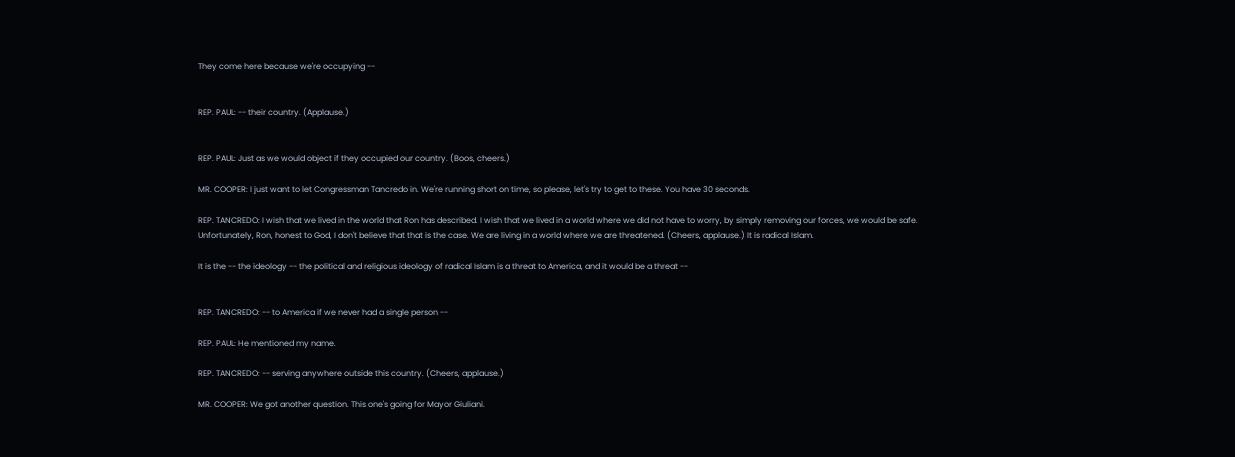They come here because we're occupying --


REP. PAUL: -- their country. (Applause.)


REP. PAUL: Just as we would object if they occupied our country. (Boos, cheers.)

MR. COOPER: I just want to let Congressman Tancredo in. We're running short on time, so please, let's try to get to these. You have 30 seconds.

REP. TANCREDO: I wish that we lived in the world that Ron has described. I wish that we lived in a world where we did not have to worry, by simply removing our forces, we would be safe. Unfortunately, Ron, honest to God, I don't believe that that is the case. We are living in a world where we are threatened. (Cheers, applause.) It is radical Islam.

It is the -- the ideology -- the political and religious ideology of radical Islam is a threat to America, and it would be a threat --


REP. TANCREDO: -- to America if we never had a single person --

REP. PAUL: He mentioned my name.

REP. TANCREDO: -- serving anywhere outside this country. (Cheers, applause.)

MR. COOPER: We got another question. This one's going for Mayor Giuliani.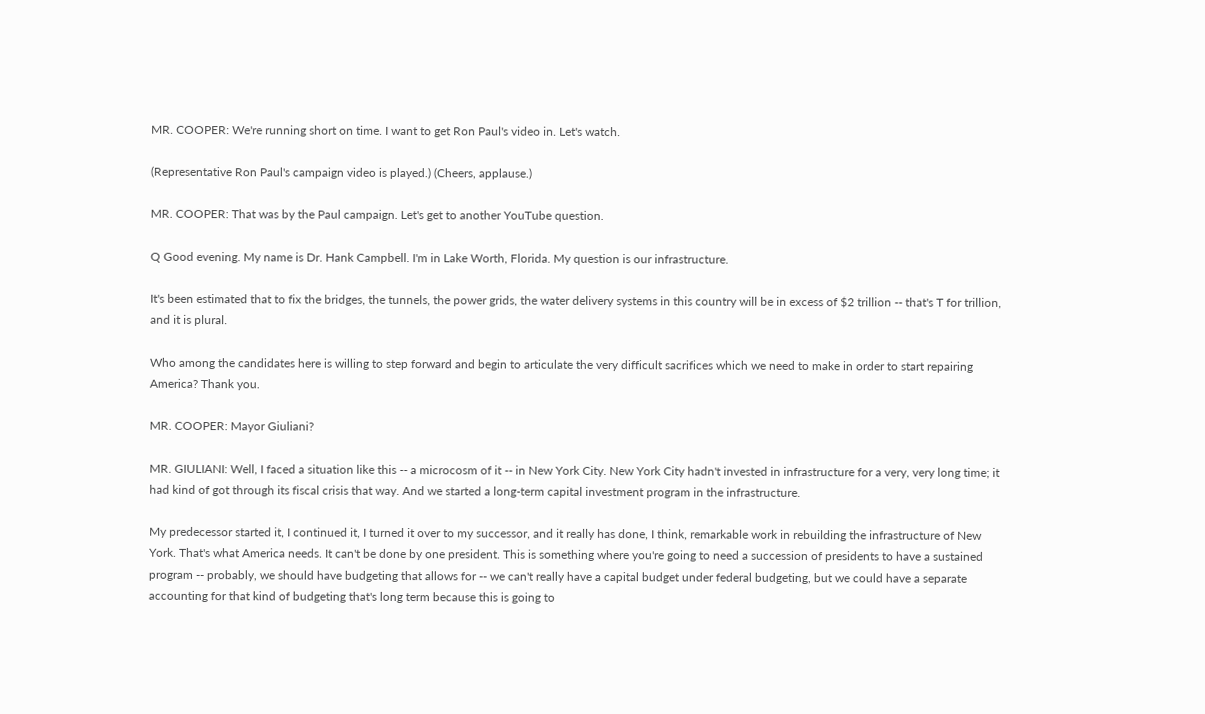MR. COOPER: We're running short on time. I want to get Ron Paul's video in. Let's watch.

(Representative Ron Paul's campaign video is played.) (Cheers, applause.)

MR. COOPER: That was by the Paul campaign. Let's get to another YouTube question.

Q Good evening. My name is Dr. Hank Campbell. I'm in Lake Worth, Florida. My question is our infrastructure.

It's been estimated that to fix the bridges, the tunnels, the power grids, the water delivery systems in this country will be in excess of $2 trillion -- that's T for trillion, and it is plural.

Who among the candidates here is willing to step forward and begin to articulate the very difficult sacrifices which we need to make in order to start repairing America? Thank you.

MR. COOPER: Mayor Giuliani?

MR. GIULIANI: Well, I faced a situation like this -- a microcosm of it -- in New York City. New York City hadn't invested in infrastructure for a very, very long time; it had kind of got through its fiscal crisis that way. And we started a long-term capital investment program in the infrastructure.

My predecessor started it, I continued it, I turned it over to my successor, and it really has done, I think, remarkable work in rebuilding the infrastructure of New York. That's what America needs. It can't be done by one president. This is something where you're going to need a succession of presidents to have a sustained program -- probably, we should have budgeting that allows for -- we can't really have a capital budget under federal budgeting, but we could have a separate accounting for that kind of budgeting that's long term because this is going to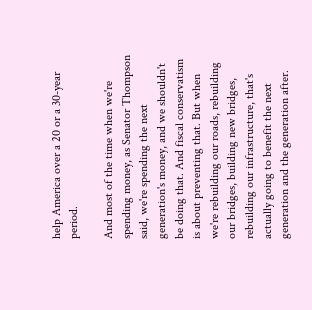help America over a 20 or a 30-year period.

And most of the time when we're spending money, as Senator Thompson said, we're spending the next generation's money, and we shouldn't be doing that. And fiscal conservatism is about preventing that. But when we're rebuilding our roads, rebuilding our bridges, building new bridges, rebuilding our infrastructure, that's actually going to benefit the next generation and the generation after.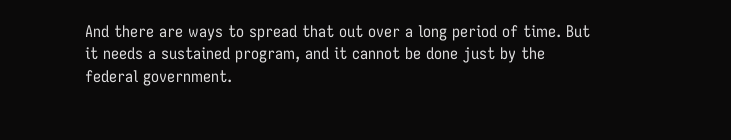And there are ways to spread that out over a long period of time. But it needs a sustained program, and it cannot be done just by the federal government.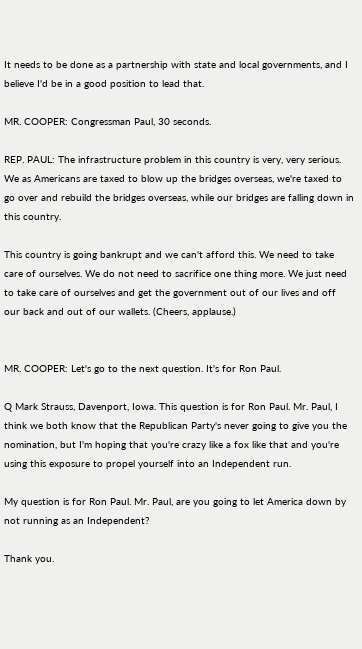It needs to be done as a partnership with state and local governments, and I believe I'd be in a good position to lead that.

MR. COOPER: Congressman Paul, 30 seconds.

REP. PAUL: The infrastructure problem in this country is very, very serious. We as Americans are taxed to blow up the bridges overseas, we're taxed to go over and rebuild the bridges overseas, while our bridges are falling down in this country.

This country is going bankrupt and we can't afford this. We need to take care of ourselves. We do not need to sacrifice one thing more. We just need to take care of ourselves and get the government out of our lives and off our back and out of our wallets. (Cheers, applause.)


MR. COOPER: Let's go to the next question. It's for Ron Paul.

Q Mark Strauss, Davenport, Iowa. This question is for Ron Paul. Mr. Paul, I think we both know that the Republican Party's never going to give you the nomination, but I'm hoping that you're crazy like a fox like that and you're using this exposure to propel yourself into an Independent run.

My question is for Ron Paul. Mr. Paul, are you going to let America down by not running as an Independent?

Thank you.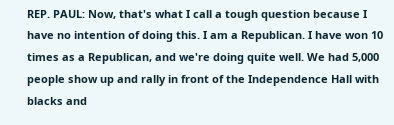REP. PAUL: Now, that's what I call a tough question because I have no intention of doing this. I am a Republican. I have won 10 times as a Republican, and we're doing quite well. We had 5,000 people show up and rally in front of the Independence Hall with blacks and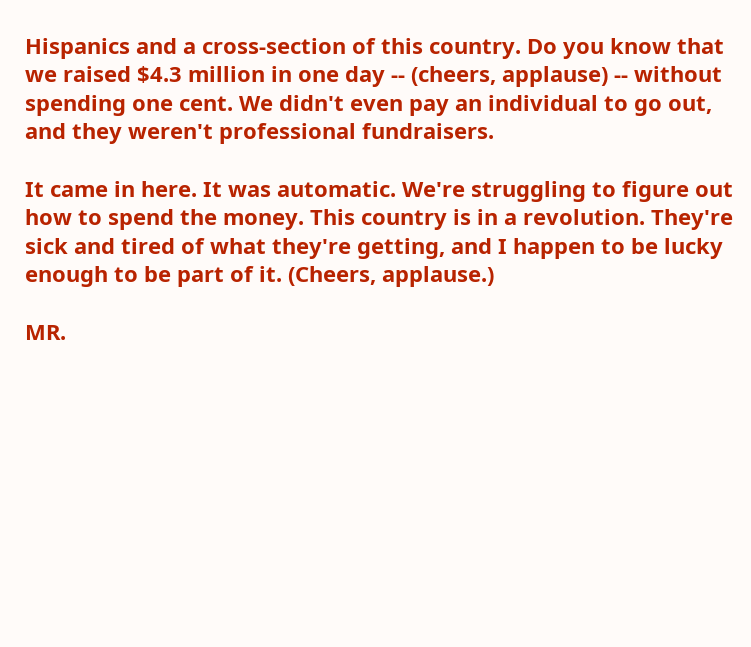Hispanics and a cross-section of this country. Do you know that we raised $4.3 million in one day -- (cheers, applause) -- without spending one cent. We didn't even pay an individual to go out, and they weren't professional fundraisers.

It came in here. It was automatic. We're struggling to figure out how to spend the money. This country is in a revolution. They're sick and tired of what they're getting, and I happen to be lucky enough to be part of it. (Cheers, applause.)

MR.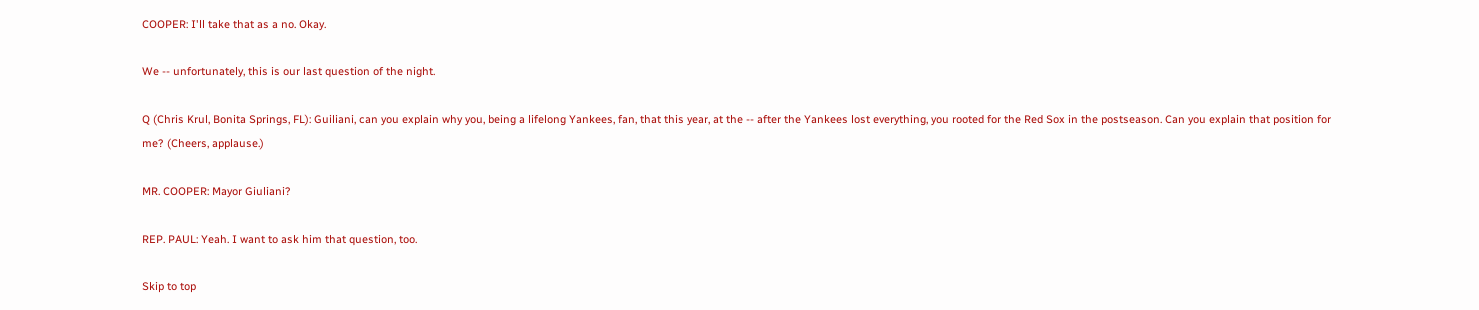COOPER: I'll take that as a no. Okay.

We -- unfortunately, this is our last question of the night.

Q (Chris Krul, Bonita Springs, FL): Guiliani, can you explain why you, being a lifelong Yankees, fan, that this year, at the -- after the Yankees lost everything, you rooted for the Red Sox in the postseason. Can you explain that position for me? (Cheers, applause.)

MR. COOPER: Mayor Giuliani?

REP. PAUL: Yeah. I want to ask him that question, too.

Skip to top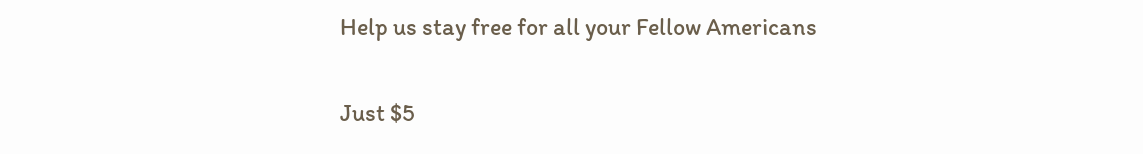Help us stay free for all your Fellow Americans

Just $5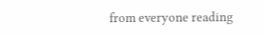from everyone reading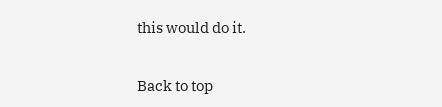this would do it.

Back to top